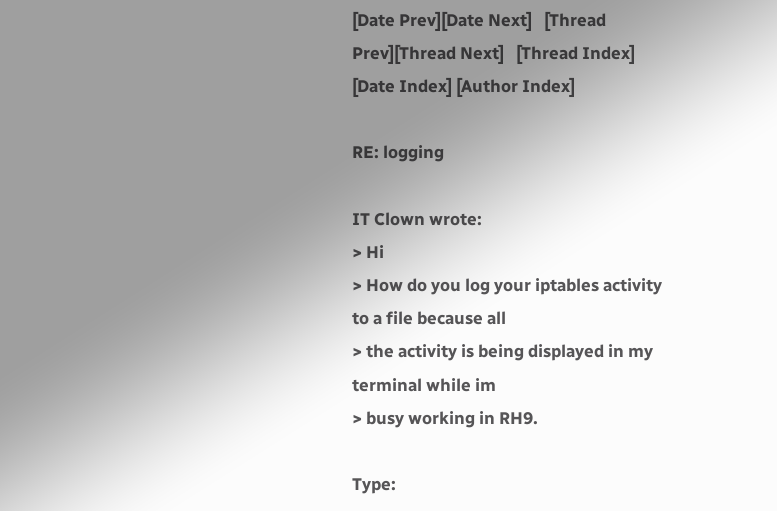[Date Prev][Date Next]   [Thread Prev][Thread Next]   [Thread Index] [Date Index] [Author Index]

RE: logging

IT Clown wrote:
> Hi
> How do you log your iptables activity to a file because all
> the activity is being displayed in my terminal while im
> busy working in RH9.

Type: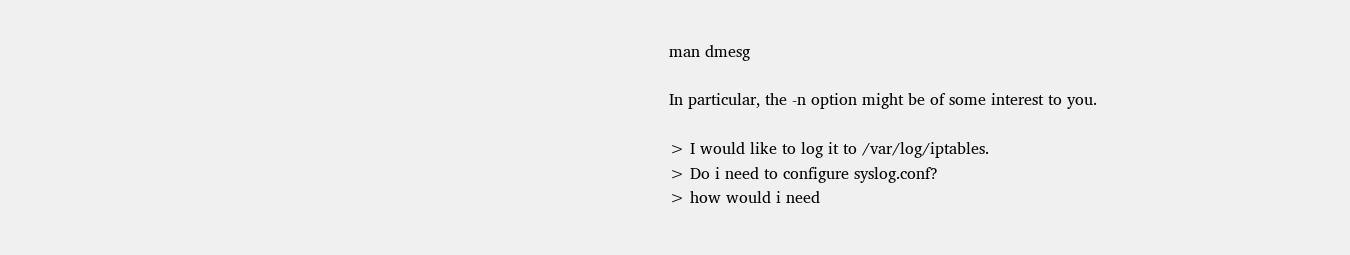man dmesg

In particular, the -n option might be of some interest to you.

> I would like to log it to /var/log/iptables.
> Do i need to configure syslog.conf?
> how would i need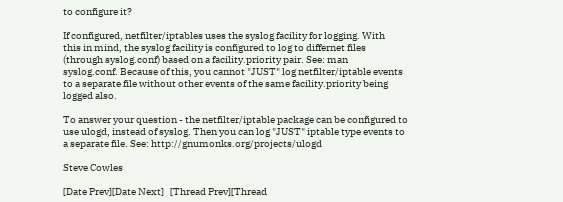to configure it?

If configured, netfilter/iptables uses the syslog facility for logging. With
this in mind, the syslog facility is configured to log to differnet files
(through syslog.conf) based on a facility.priority pair. See: man
syslog.conf. Because of this, you cannot "JUST" log netfilter/iptable events
to a separate file without other events of the same facility.priority being
logged also.

To answer your question - the netfilter/iptable package can be configured to
use ulogd, instead of syslog. Then you can log "JUST" iptable type events to
a separate file. See: http://gnumonks.org/projects/ulogd

Steve Cowles

[Date Prev][Date Next]   [Thread Prev][Thread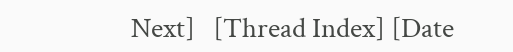Next]   [Thread Index] [Date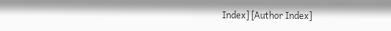Index] [Author Index]